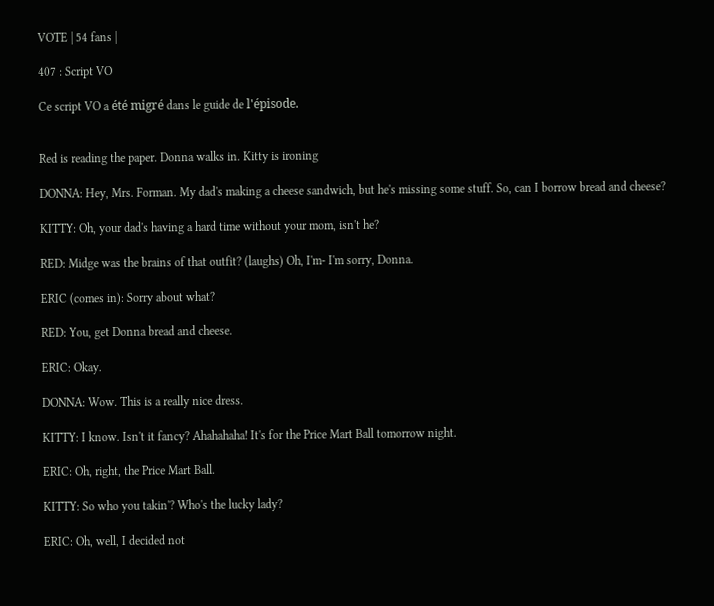VOTE | 54 fans |

407 : Script VO

Ce script VO a été migré dans le guide de l'épisode.


Red is reading the paper. Donna walks in. Kitty is ironing

DONNA: Hey, Mrs. Forman. My dad's making a cheese sandwich, but he's missing some stuff. So, can I borrow bread and cheese?

KITTY: Oh, your dad's having a hard time without your mom, isn't he?

RED: Midge was the brains of that outfit? (laughs) Oh, I'm- I'm sorry, Donna.

ERIC (comes in): Sorry about what?

RED: You, get Donna bread and cheese.

ERIC: Okay.

DONNA: Wow. This is a really nice dress.

KITTY: I know. Isn't it fancy? Ahahahaha! It's for the Price Mart Ball tomorrow night.

ERIC: Oh, right, the Price Mart Ball.

KITTY: So who you takin'? Who's the lucky lady?

ERIC: Oh, well, I decided not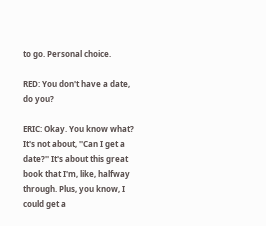to go. Personal choice.

RED: You don't have a date, do you?

ERIC: Okay. You know what? It's not about, ''Can I get a date?'' It's about this great book that I'm, like, halfway through. Plus, you know, I could get a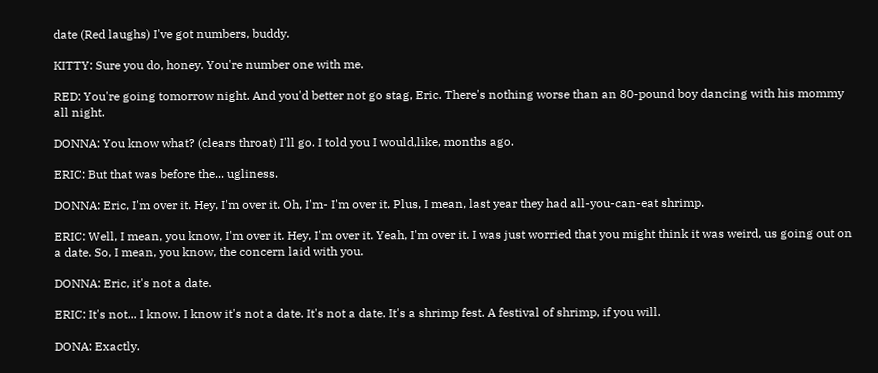date (Red laughs) I've got numbers, buddy.

KITTY: Sure you do, honey. You're number one with me.

RED: You're going tomorrow night. And you'd better not go stag, Eric. There's nothing worse than an 80-pound boy dancing with his mommy all night.

DONNA: You know what? (clears throat) I'll go. I told you I would,like, months ago.

ERIC: But that was before the... ugliness.

DONNA: Eric, I'm over it. Hey, I'm over it. Oh, I'm- I'm over it. Plus, I mean, last year they had all-you-can-eat shrimp.

ERIC: Well, I mean, you know, I'm over it. Hey, I'm over it. Yeah, I'm over it. I was just worried that you might think it was weird, us going out on a date. So, I mean, you know, the concern laid with you.

DONNA: Eric, it's not a date.

ERIC: It's not... I know. I know it's not a date. It's not a date. It's a shrimp fest. A festival of shrimp, if you will.

DONA: Exactly.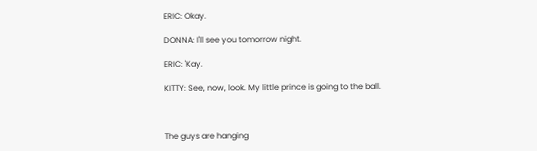ERIC: Okay.

DONNA: I'll see you tomorrow night.

ERIC: 'Kay.

KITTY: See, now, look. My little prince is going to the ball.



The guys are hanging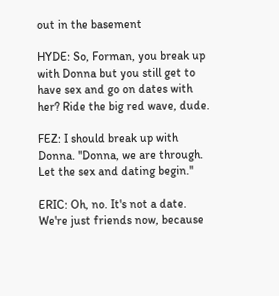out in the basement

HYDE: So, Forman, you break up with Donna but you still get to have sex and go on dates with her? Ride the big red wave, dude.

FEZ: I should break up with Donna. ''Donna, we are through. Let the sex and dating begin.''

ERIC: Oh, no. It's not a date. We're just friends now, because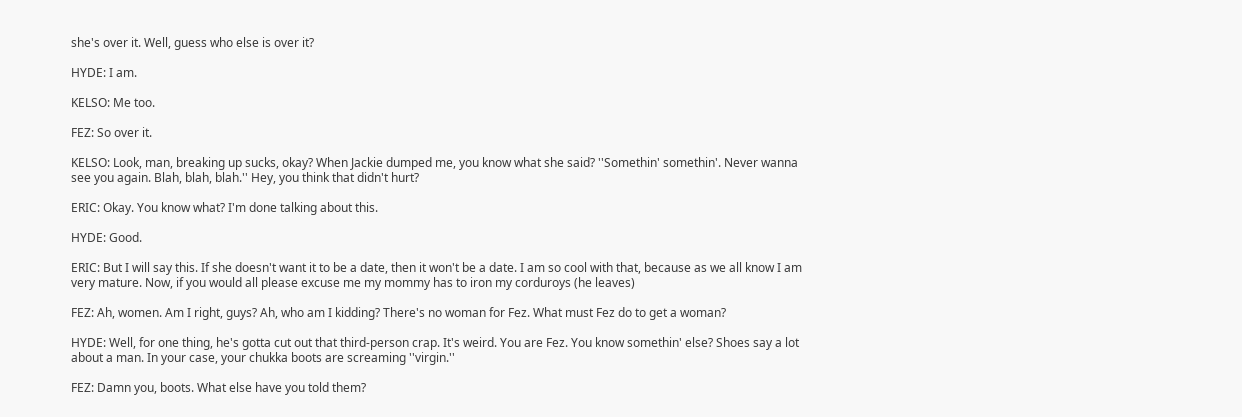she's over it. Well, guess who else is over it?

HYDE: I am.

KELSO: Me too.

FEZ: So over it.

KELSO: Look, man, breaking up sucks, okay? When Jackie dumped me, you know what she said? ''Somethin' somethin'. Never wanna see you again. Blah, blah, blah.'' Hey, you think that didn't hurt?

ERIC: Okay. You know what? I'm done talking about this.

HYDE: Good.

ERIC: But I will say this. If she doesn't want it to be a date, then it won't be a date. I am so cool with that, because as we all know I am very mature. Now, if you would all please excuse me my mommy has to iron my corduroys (he leaves)

FEZ: Ah, women. Am I right, guys? Ah, who am I kidding? There's no woman for Fez. What must Fez do to get a woman?

HYDE: Well, for one thing, he's gotta cut out that third-person crap. It's weird. You are Fez. You know somethin' else? Shoes say a lot about a man. In your case, your chukka boots are screaming ''virgin.''

FEZ: Damn you, boots. What else have you told them?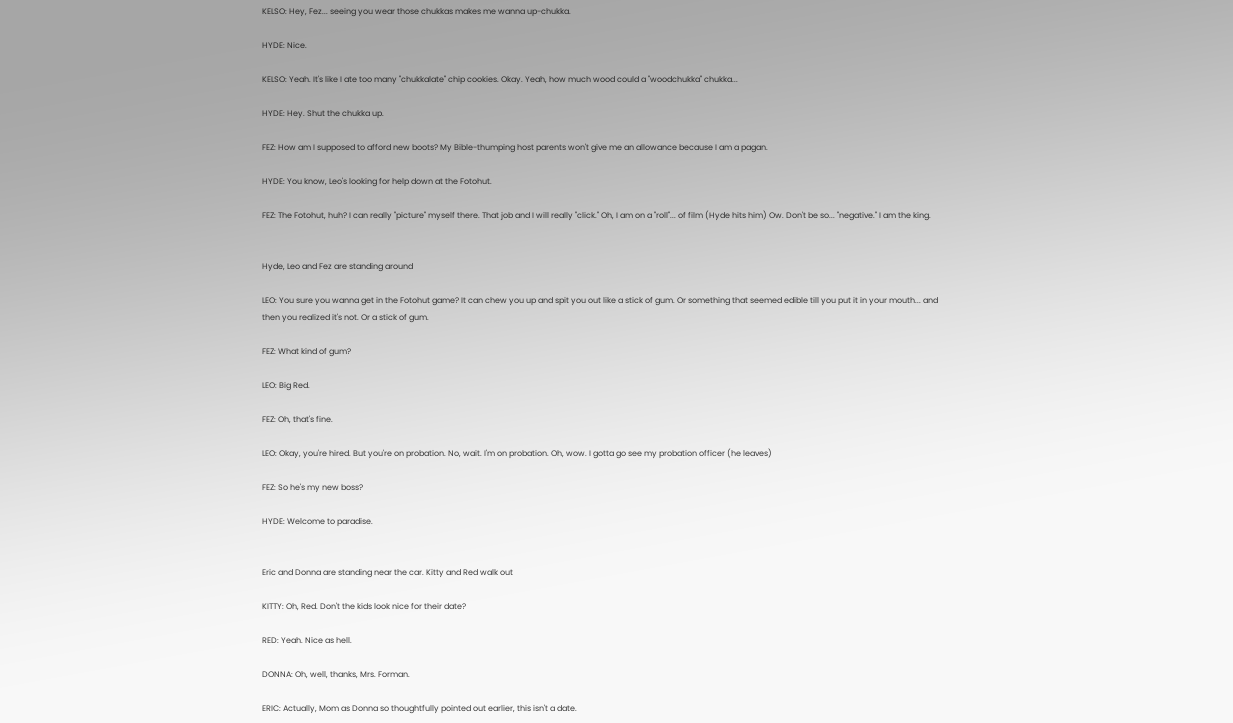KELSO: Hey, Fez... seeing you wear those chukkas makes me wanna up-chukka.

HYDE: Nice.

KELSO: Yeah. It's like I ate too many ''chukkalate'' chip cookies. Okay. Yeah, how much wood could a ''woodchukka'' chukka...

HYDE: Hey. Shut the chukka up.

FEZ: How am I supposed to afford new boots? My Bible-thumping host parents won't give me an allowance because I am a pagan.

HYDE: You know, Leo's looking for help down at the Fotohut.

FEZ: The Fotohut, huh? I can really ''picture'' myself there. That job and I will really ''click.'' Oh, I am on a ''roll''... of film (Hyde hits him) Ow. Don't be so... ''negative.'' I am the king.


Hyde, Leo and Fez are standing around

LEO: You sure you wanna get in the Fotohut game? It can chew you up and spit you out like a stick of gum. Or something that seemed edible till you put it in your mouth... and then you realized it's not. Or a stick of gum.

FEZ: What kind of gum?

LEO: Big Red.

FEZ: Oh, that's fine.

LEO: Okay, you're hired. But you're on probation. No, wait. I'm on probation. Oh, wow. I gotta go see my probation officer (he leaves)

FEZ: So he's my new boss?

HYDE: Welcome to paradise.


Eric and Donna are standing near the car. Kitty and Red walk out

KITTY: Oh, Red. Don't the kids look nice for their date?

RED: Yeah. Nice as hell.

DONNA: Oh, well, thanks, Mrs. Forman.

ERIC: Actually, Mom as Donna so thoughtfully pointed out earlier, this isn't a date.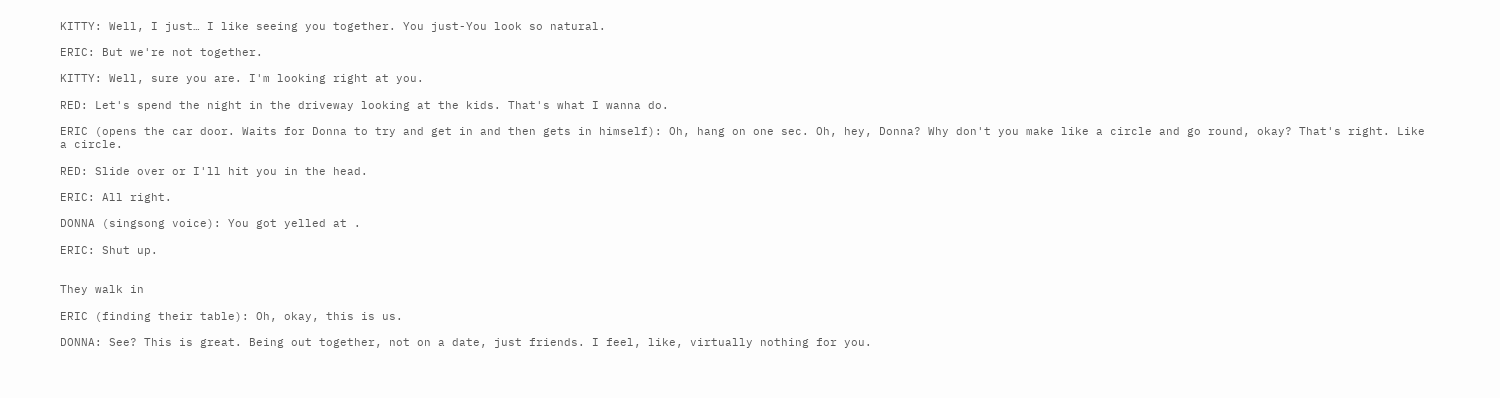KITTY: Well, I just… I like seeing you together. You just-You look so natural.

ERIC: But we're not together.

KITTY: Well, sure you are. I'm looking right at you.

RED: Let's spend the night in the driveway looking at the kids. That's what I wanna do.

ERIC (opens the car door. Waits for Donna to try and get in and then gets in himself): Oh, hang on one sec. Oh, hey, Donna? Why don't you make like a circle and go round, okay? That's right. Like a circle.

RED: Slide over or I'll hit you in the head.

ERIC: All right.

DONNA (singsong voice): You got yelled at .

ERIC: Shut up.


They walk in

ERIC (finding their table): Oh, okay, this is us.

DONNA: See? This is great. Being out together, not on a date, just friends. I feel, like, virtually nothing for you.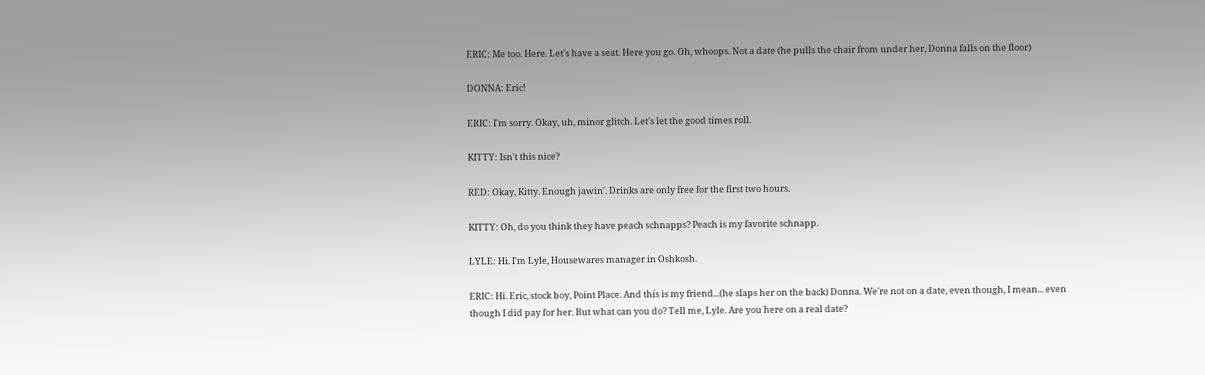ERIC: Me too. Here. Let's have a seat. Here you go. Oh, whoops. Not a date (he pulls the chair from under her, Donna falls on the floor)

DONNA: Eric!

ERIC: I'm sorry. Okay, uh, minor glitch. Let's let the good times roll.

KITTY: Isn't this nice?

RED: Okay, Kitty. Enough jawin'. Drinks are only free for the first two hours.

KITTY: Oh, do you think they have peach schnapps? Peach is my favorite schnapp.

LYLE: Hi. I'm Lyle, Housewares manager in Oshkosh.

ERIC: Hi. Eric, stock boy, Point Place. And this is my friend...(he slaps her on the back) Donna. We're not on a date, even though, I mean... even though I did pay for her. But what can you do? Tell me, Lyle. Are you here on a real date?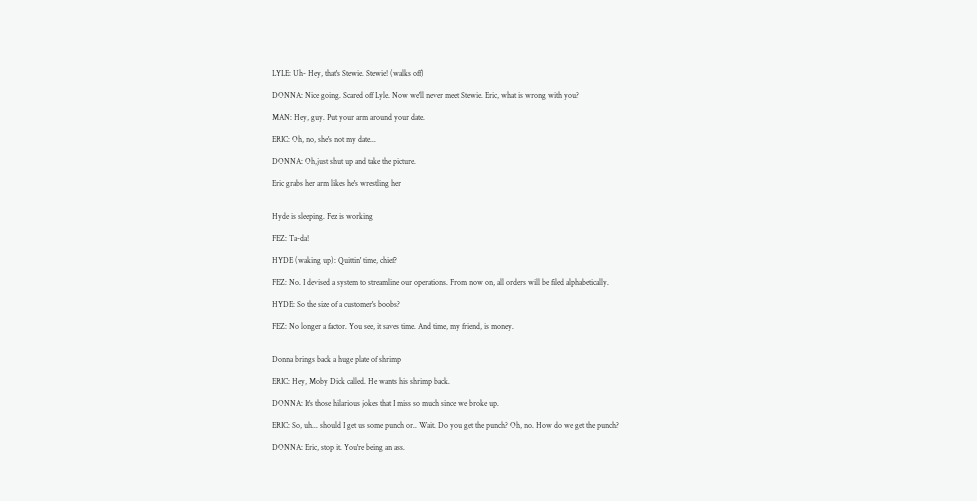LYLE: Uh- Hey, that's Stewie. Stewie! (walks off)

DONNA: Nice going. Scared off Lyle. Now we'll never meet Stewie. Eric, what is wrong with you?

MAN: Hey, guy. Put your arm around your date.

ERIC: Oh, no, she's not my date...

DONNA: Oh,just shut up and take the picture.

Eric grabs her arm likes he's wrestling her


Hyde is sleeping. Fez is working

FEZ: Ta-da!

HYDE (waking up): Quittin' time, chief?

FEZ: No. I devised a system to streamline our operations. From now on, all orders will be filed alphabetically.

HYDE: So the size of a customer's boobs?

FEZ: No longer a factor. You see, it saves time. And time, my friend, is money.


Donna brings back a huge plate of shrimp

ERIC: Hey, Moby Dick called. He wants his shrimp back.

DONNA: It's those hilarious jokes that I miss so much since we broke up.

ERIC: So, uh... should I get us some punch or.. Wait. Do you get the punch? Oh, no. How do we get the punch?

DONNA: Eric, stop it. You're being an ass.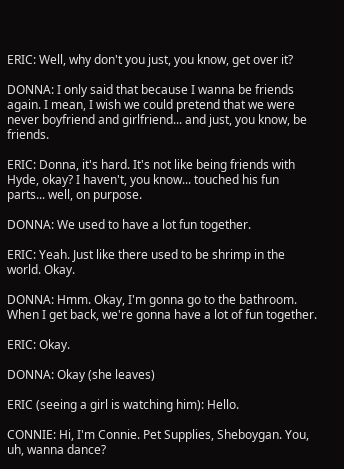ERIC: Well, why don't you just, you know, get over it?

DONNA: I only said that because I wanna be friends again. I mean, I wish we could pretend that we were never boyfriend and girlfriend... and just, you know, be friends.

ERIC: Donna, it's hard. It's not like being friends with Hyde, okay? I haven't, you know... touched his fun parts... well, on purpose.

DONNA: We used to have a lot fun together.

ERIC: Yeah. Just like there used to be shrimp in the world. Okay.

DONNA: Hmm. Okay, I'm gonna go to the bathroom. When I get back, we're gonna have a lot of fun together.

ERIC: Okay.

DONNA: Okay (she leaves)

ERIC (seeing a girl is watching him): Hello.

CONNIE: Hi, I'm Connie. Pet Supplies, Sheboygan. You, uh, wanna dance?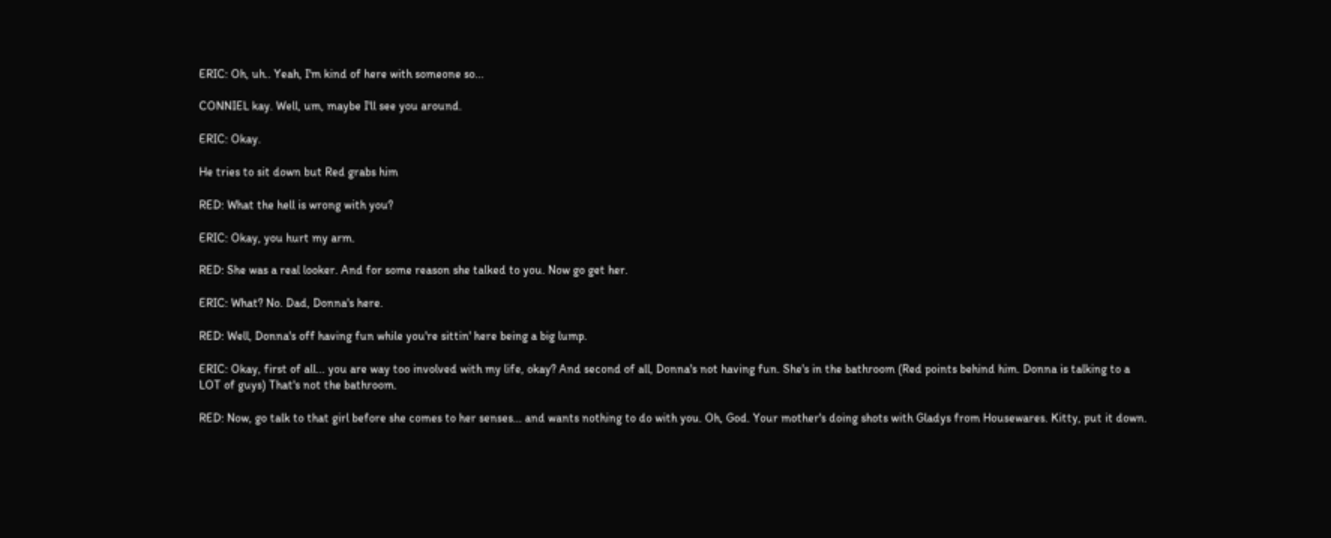ERIC: Oh, uh.. Yeah, I'm kind of here with someone so...

CONNIEL kay. Well, um, maybe I'll see you around.

ERIC: Okay.

He tries to sit down but Red grabs him

RED: What the hell is wrong with you?

ERIC: Okay, you hurt my arm.

RED: She was a real looker. And for some reason she talked to you. Now go get her.

ERIC: What? No. Dad, Donna's here.

RED: Well, Donna's off having fun while you're sittin' here being a big lump.

ERIC: Okay, first of all... you are way too involved with my life, okay? And second of all, Donna's not having fun. She's in the bathroom (Red points behind him. Donna is talking to a LOT of guys) That's not the bathroom.

RED: Now, go talk to that girl before she comes to her senses... and wants nothing to do with you. Oh, God. Your mother's doing shots with Gladys from Housewares. Kitty, put it down.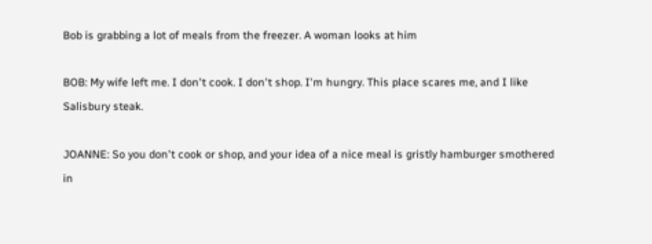Bob is grabbing a lot of meals from the freezer. A woman looks at him

BOB: My wife left me. I don't cook. I don't shop. I'm hungry. This place scares me, and I like Salisbury steak.

JOANNE: So you don't cook or shop, and your idea of a nice meal is gristly hamburger smothered in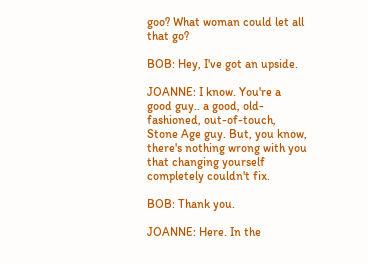goo? What woman could let all that go?

BOB: Hey, I've got an upside.

JOANNE: I know. You're a good guy.. a good, old-fashioned, out-of-touch, Stone Age guy. But, you know, there's nothing wrong with you that changing yourself completely couldn't fix.

BOB: Thank you.

JOANNE: Here. In the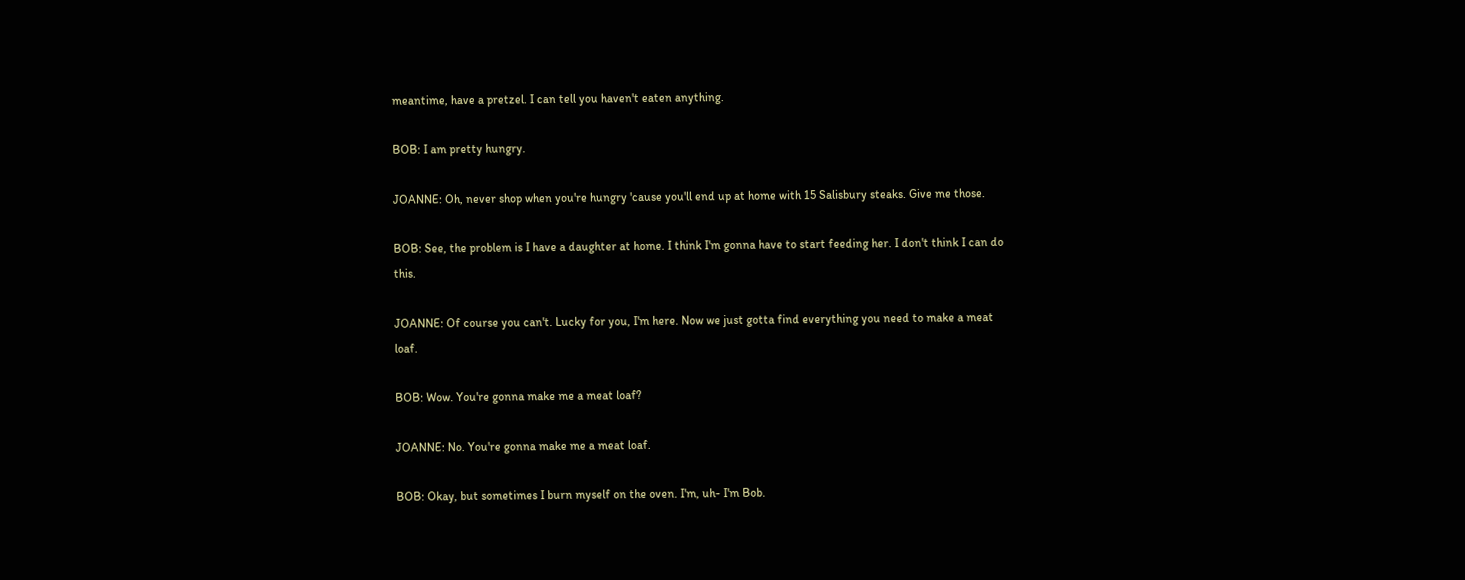meantime, have a pretzel. I can tell you haven't eaten anything.

BOB: I am pretty hungry.

JOANNE: Oh, never shop when you're hungry 'cause you'll end up at home with 15 Salisbury steaks. Give me those.

BOB: See, the problem is I have a daughter at home. I think I'm gonna have to start feeding her. I don't think I can do this.

JOANNE: Of course you can't. Lucky for you, I'm here. Now we just gotta find everything you need to make a meat loaf.

BOB: Wow. You're gonna make me a meat loaf?

JOANNE: No. You're gonna make me a meat loaf.

BOB: Okay, but sometimes I burn myself on the oven. I'm, uh- I'm Bob.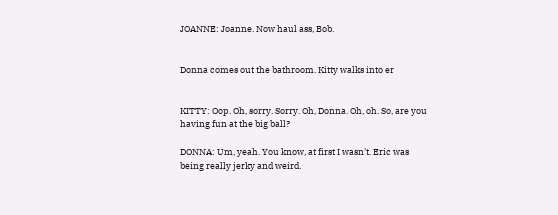JOANNE: Joanne. Now haul ass, Bob.


Donna comes out the bathroom. Kitty walks into er


KITTY: Oop. Oh, sorry. Sorry. Oh, Donna. Oh, oh. So, are you having fun at the big ball?

DONNA: Um, yeah. You know, at first I wasn't. Eric was being really jerky and weird.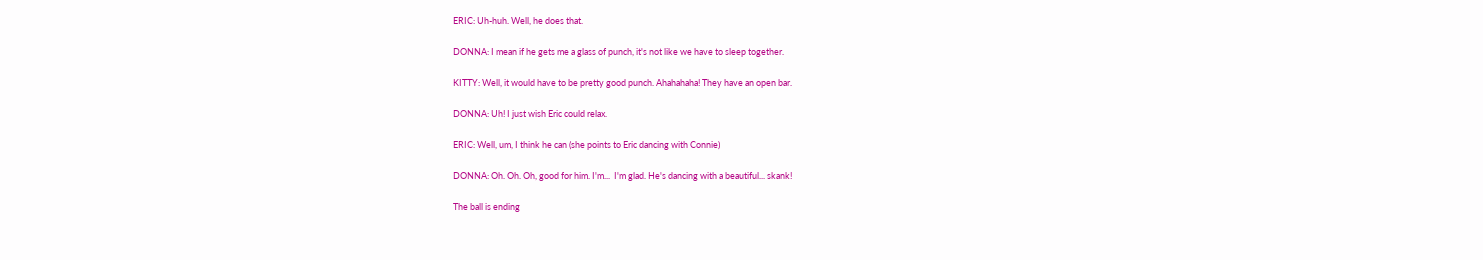ERIC: Uh-huh. Well, he does that.

DONNA: I mean if he gets me a glass of punch, it's not like we have to sleep together.

KITTY: Well, it would have to be pretty good punch. Ahahahaha! They have an open bar.

DONNA: Uh! I just wish Eric could relax.

ERIC: Well, um, I think he can (she points to Eric dancing with Connie)

DONNA: Oh. Oh. Oh, good for him. I'm...  I'm glad. He's dancing with a beautiful... skank!

The ball is ending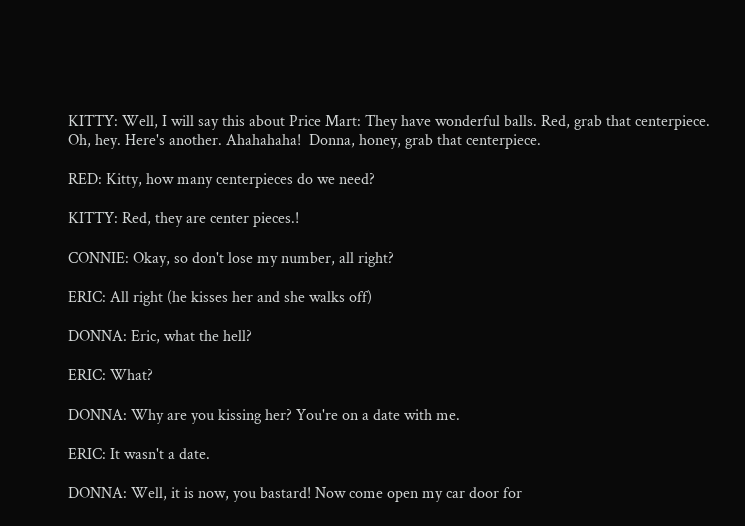KITTY: Well, I will say this about Price Mart: They have wonderful balls. Red, grab that centerpiece. Oh, hey. Here's another. Ahahahaha!  Donna, honey, grab that centerpiece.

RED: Kitty, how many centerpieces do we need?

KITTY: Red, they are center pieces.!

CONNIE: Okay, so don't lose my number, all right?

ERIC: All right (he kisses her and she walks off)

DONNA: Eric, what the hell?

ERIC: What?

DONNA: Why are you kissing her? You're on a date with me.

ERIC: It wasn't a date.

DONNA: Well, it is now, you bastard! Now come open my car door for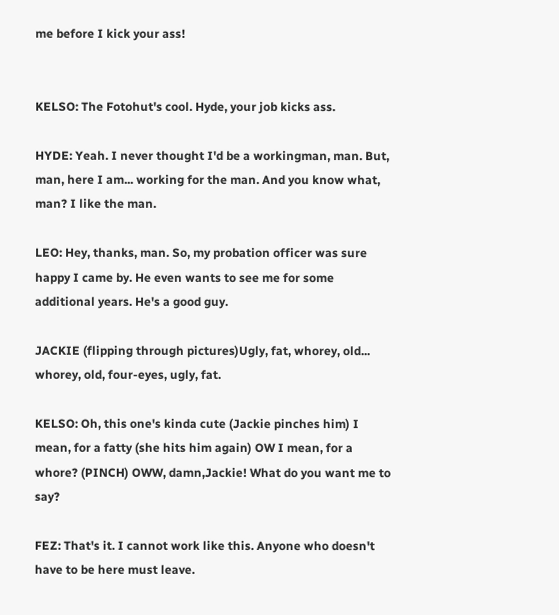me before I kick your ass!


KELSO: The Fotohut's cool. Hyde, your job kicks ass.

HYDE: Yeah. I never thought I'd be a workingman, man. But, man, here I am... working for the man. And you know what, man? I like the man.

LEO: Hey, thanks, man. So, my probation officer was sure happy I came by. He even wants to see me for some additional years. He's a good guy.

JACKIE (flipping through pictures)Ugly, fat, whorey, old... whorey, old, four-eyes, ugly, fat.

KELSO: Oh, this one's kinda cute (Jackie pinches him) I mean, for a fatty (she hits him again) OW I mean, for a whore? (PINCH) OWW, damn,Jackie! What do you want me to say?

FEZ: That's it. I cannot work like this. Anyone who doesn't have to be here must leave.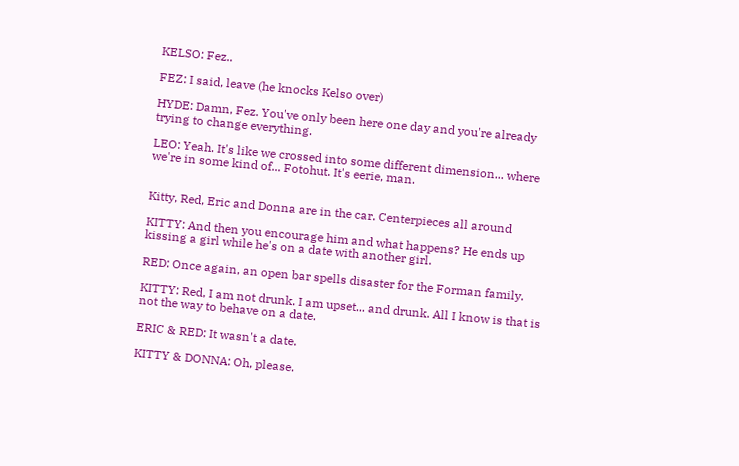KELSO: Fez..

FEZ: I said, leave (he knocks Kelso over)

HYDE: Damn, Fez. You've only been here one day and you're already trying to change everything.

LEO: Yeah. It's like we crossed into some different dimension... where we're in some kind of... Fotohut. It's eerie, man.


Kitty, Red, Eric and Donna are in the car. Centerpieces all around

KITTY: And then you encourage him and what happens? He ends up kissing a girl while he's on a date with another girl.

RED: Once again, an open bar spells disaster for the Forman family.

KITTY: Red, I am not drunk. I am upset... and drunk. All I know is that is not the way to behave on a date.

ERIC & RED: It wasn't a date.

KITTY & DONNA: Oh, please.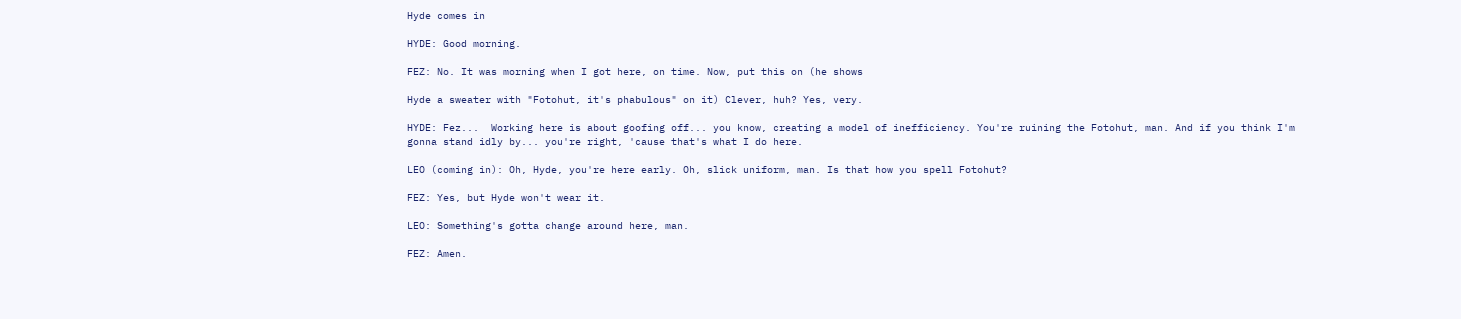Hyde comes in

HYDE: Good morning.

FEZ: No. It was morning when I got here, on time. Now, put this on (he shows

Hyde a sweater with "Fotohut, it's phabulous" on it) Clever, huh? Yes, very.

HYDE: Fez...  Working here is about goofing off... you know, creating a model of inefficiency. You're ruining the Fotohut, man. And if you think I'm gonna stand idly by... you're right, 'cause that's what I do here.

LEO (coming in): Oh, Hyde, you're here early. Oh, slick uniform, man. Is that how you spell Fotohut?

FEZ: Yes, but Hyde won't wear it.

LEO: Something's gotta change around here, man.

FEZ: Amen.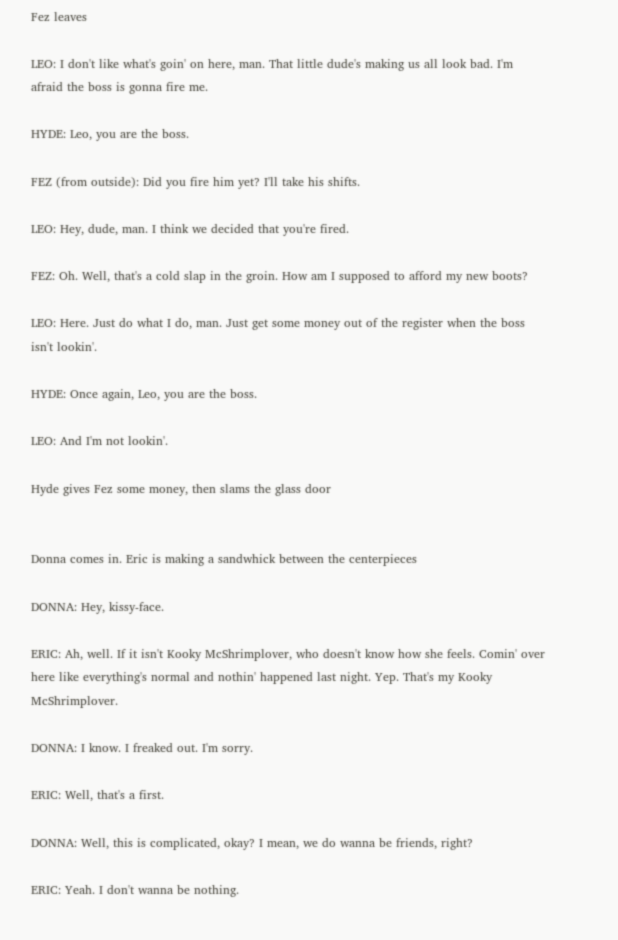Fez leaves

LEO: I don't like what's goin' on here, man. That little dude's making us all look bad. I'm afraid the boss is gonna fire me.

HYDE: Leo, you are the boss.

FEZ (from outside): Did you fire him yet? I'll take his shifts.

LEO: Hey, dude, man. I think we decided that you're fired.

FEZ: Oh. Well, that's a cold slap in the groin. How am I supposed to afford my new boots?

LEO: Here. Just do what I do, man. Just get some money out of the register when the boss isn't lookin'.

HYDE: Once again, Leo, you are the boss.

LEO: And I'm not lookin'.

Hyde gives Fez some money, then slams the glass door


Donna comes in. Eric is making a sandwhick between the centerpieces

DONNA: Hey, kissy-face.

ERIC: Ah, well. If it isn't Kooky McShrimplover, who doesn't know how she feels. Comin' over here like everything's normal and nothin' happened last night. Yep. That's my Kooky McShrimplover.

DONNA: I know. I freaked out. I'm sorry.

ERIC: Well, that's a first.

DONNA: Well, this is complicated, okay? I mean, we do wanna be friends, right?

ERIC: Yeah. I don't wanna be nothing.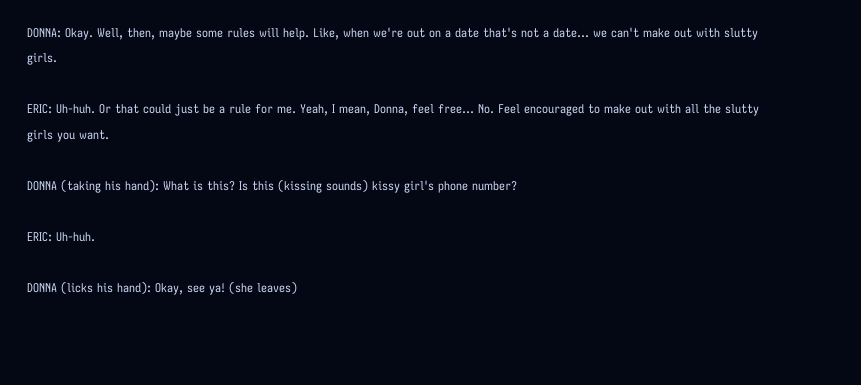DONNA: Okay. Well, then, maybe some rules will help. Like, when we're out on a date that's not a date... we can't make out with slutty girls.

ERIC: Uh-huh. Or that could just be a rule for me. Yeah, I mean, Donna, feel free... No. Feel encouraged to make out with all the slutty girls you want.

DONNA (taking his hand): What is this? Is this (kissing sounds) kissy girl's phone number?

ERIC: Uh-huh.

DONNA (licks his hand): Okay, see ya! (she leaves)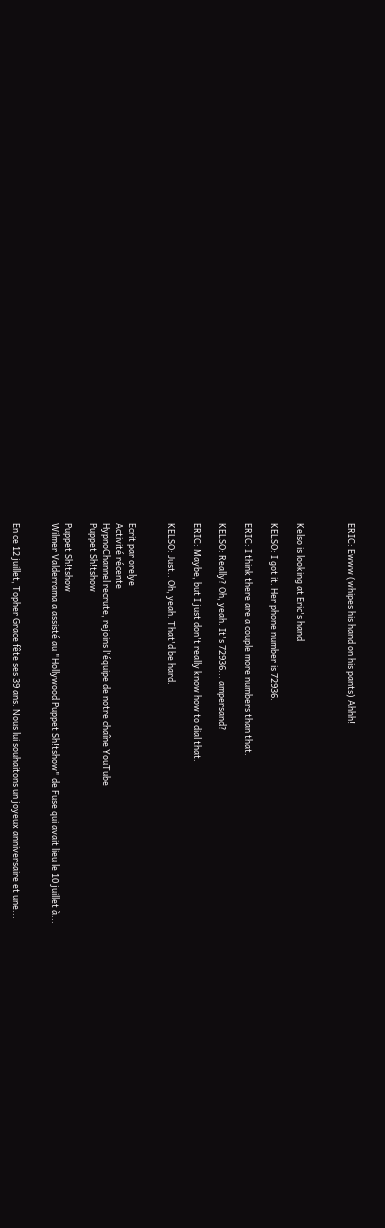ERIC: Ewww (whipes his hand on his pants) Ahhh!



Kelso is looking at Eric's hand

KELSO: I got it. Her phone number is 72936.

ERIC: I think there are a couple more numbers than that.

KELSO: Really? Oh, yeah. It's 72936... ampersand?

ERIC: Maybe, but I just don't really know how to dial that.

KELSO: Just.. Oh, yeah. That'd be hard.


Ecrit par orelye
Activité récente
HypnoChannel recrute, rejoins l'équipe de notre chaîne YouTube
Puppet Sh!tshow

Puppet Sh!tshow
Wilmer Valderrama a assisté au "Hollywood Puppet Sh!tshow" de Fuse qui avait lieu le 10 juillet à...


En ce 12 juillet, Topher Grace fête ses 39 ans. Nous lui souhaitons un joyeux anniversaire et une...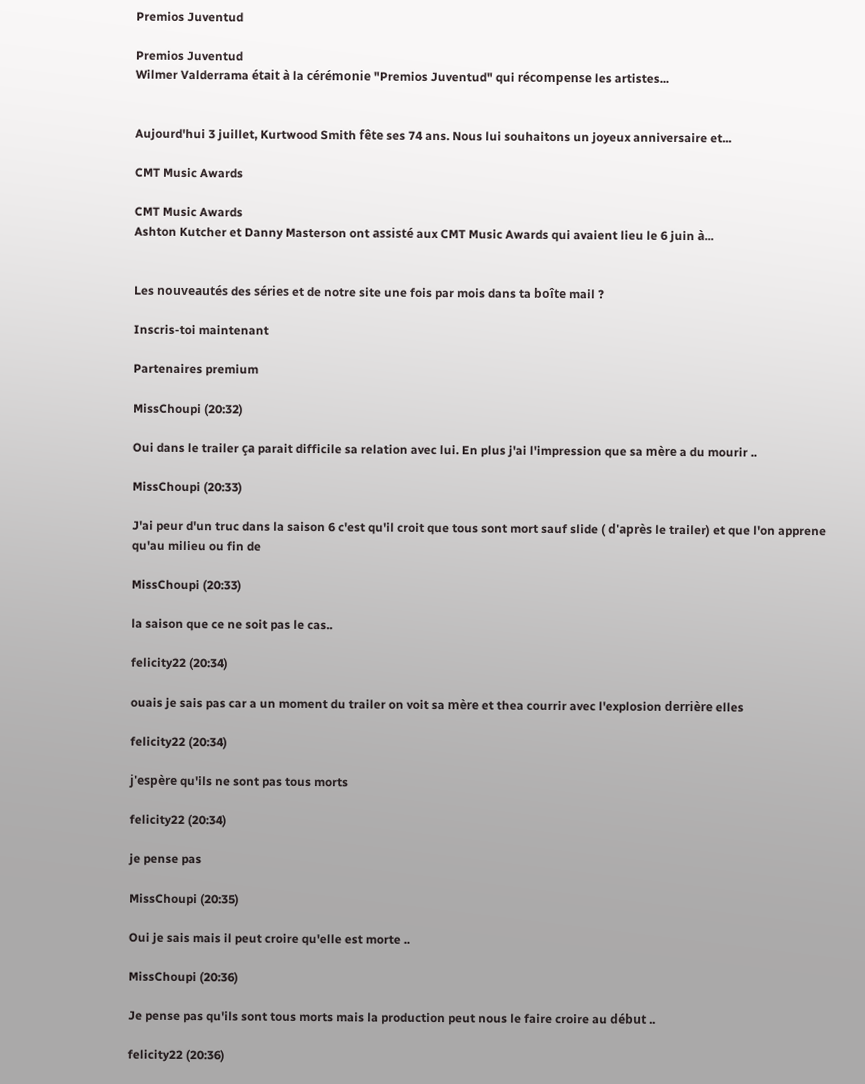Premios Juventud

Premios Juventud
Wilmer Valderrama était à la cérémonie "Premios Juventud" qui récompense les artistes...


Aujourd'hui 3 juillet, Kurtwood Smith fête ses 74 ans. Nous lui souhaitons un joyeux anniversaire et...

CMT Music Awards

CMT Music Awards
Ashton Kutcher et Danny Masterson ont assisté aux CMT Music Awards qui avaient lieu le 6 juin à...


Les nouveautés des séries et de notre site une fois par mois dans ta boîte mail ?

Inscris-toi maintenant

Partenaires premium

MissChoupi (20:32)

Oui dans le trailer ça parait difficile sa relation avec lui. En plus j'ai l'impression que sa mère a du mourir ..

MissChoupi (20:33)

J'ai peur d'un truc dans la saison 6 c'est qu'il croit que tous sont mort sauf slide ( d'après le trailer) et que l'on apprene qu'au milieu ou fin de

MissChoupi (20:33)

la saison que ce ne soit pas le cas..

felicity22 (20:34)

ouais je sais pas car a un moment du trailer on voit sa mère et thea courrir avec l'explosion derrière elles

felicity22 (20:34)

j'espère qu'ils ne sont pas tous morts

felicity22 (20:34)

je pense pas

MissChoupi (20:35)

Oui je sais mais il peut croire qu'elle est morte ..

MissChoupi (20:36)

Je pense pas qu'ils sont tous morts mais la production peut nous le faire croire au début ..

felicity22 (20:36)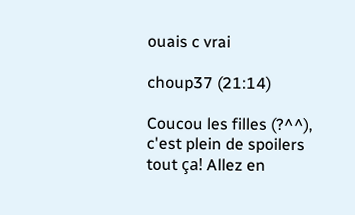ouais c vrai

choup37 (21:14)

Coucou les filles (?^^), c'est plein de spoilers tout ça! Allez en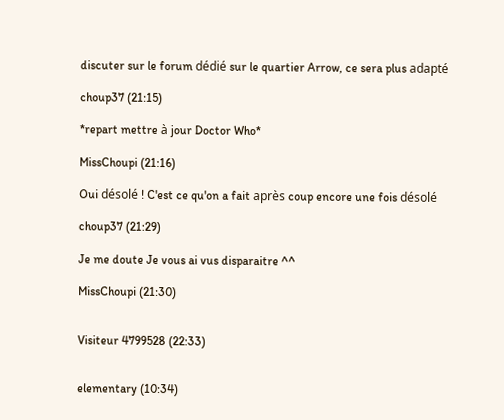discuter sur le forum dédié sur le quartier Arrow, ce sera plus adapté

choup37 (21:15)

*repart mettre à jour Doctor Who*

MissChoupi (21:16)

Oui désolé ! C'est ce qu'on a fait après coup encore une fois désolé

choup37 (21:29)

Je me doute Je vous ai vus disparaitre ^^

MissChoupi (21:30)


Visiteur 4799528 (22:33)


elementary (10:34)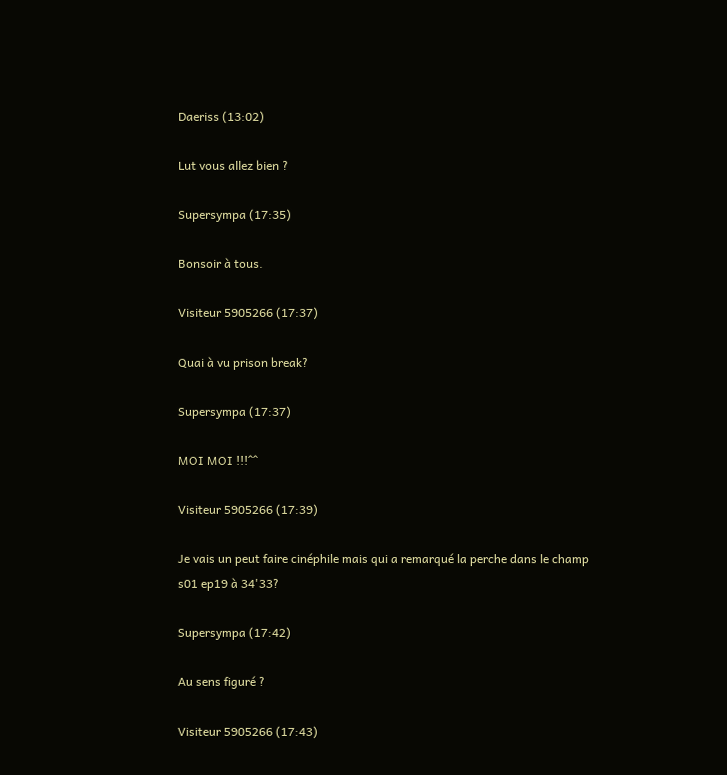Daeriss (13:02)

Lut vous allez bien ?

Supersympa (17:35)

Bonsoir à tous.

Visiteur 5905266 (17:37)

Quai à vu prison break?

Supersympa (17:37)

MOI MOI !!!^^

Visiteur 5905266 (17:39)

Je vais un peut faire cinéphile mais qui a remarqué la perche dans le champ s01 ep19 à 34'33?

Supersympa (17:42)

Au sens figuré ?

Visiteur 5905266 (17:43)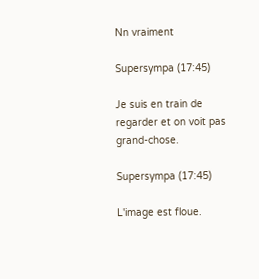Nn vraiment

Supersympa (17:45)

Je suis en train de regarder et on voit pas grand-chose.

Supersympa (17:45)

L'image est floue.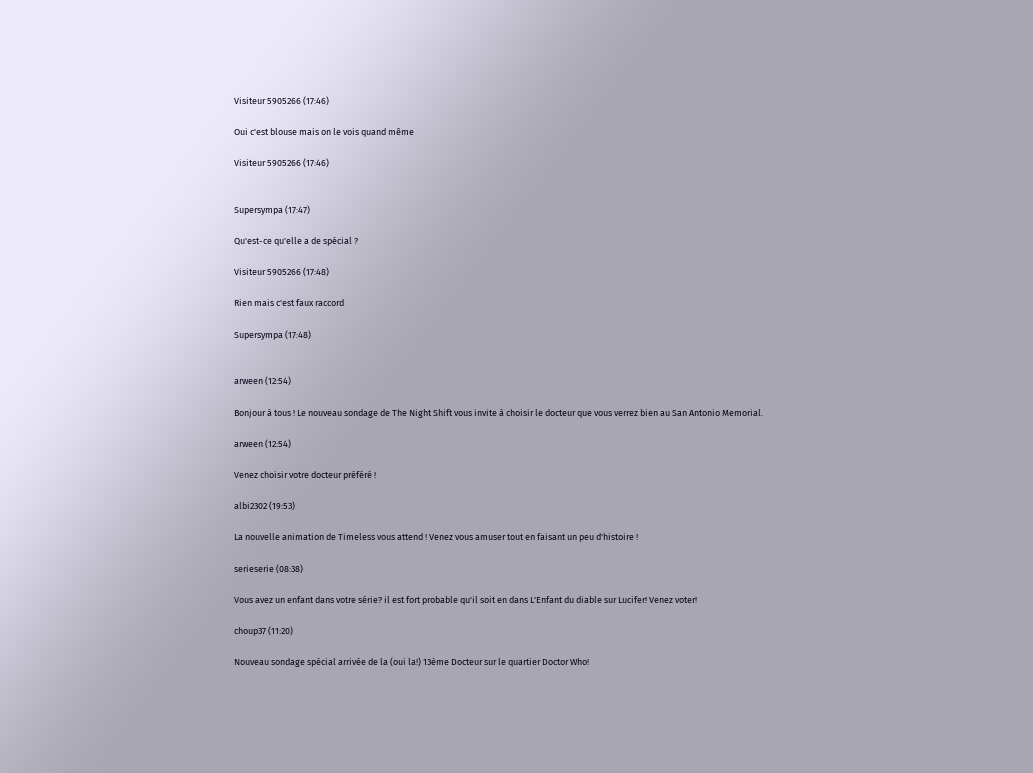Visiteur 5905266 (17:46)

Oui c'est blouse mais on le vois quand même

Visiteur 5905266 (17:46)


Supersympa (17:47)

Qu'est-ce qu'elle a de spécial ?

Visiteur 5905266 (17:48)

Rien mais c'est faux raccord

Supersympa (17:48)


arween (12:54)

Bonjour à tous ! Le nouveau sondage de The Night Shift vous invite à choisir le docteur que vous verrez bien au San Antonio Memorial.

arween (12:54)

Venez choisir votre docteur préféré !

albi2302 (19:53)

La nouvelle animation de Timeless vous attend ! Venez vous amuser tout en faisant un peu d'histoire !

serieserie (08:38)

Vous avez un enfant dans votre série? il est fort probable qu'il soit en dans L'Enfant du diable sur Lucifer! Venez voter!

choup37 (11:20)

Nouveau sondage spécial arrivée de la (oui la!) 13ème Docteur sur le quartier Doctor Who!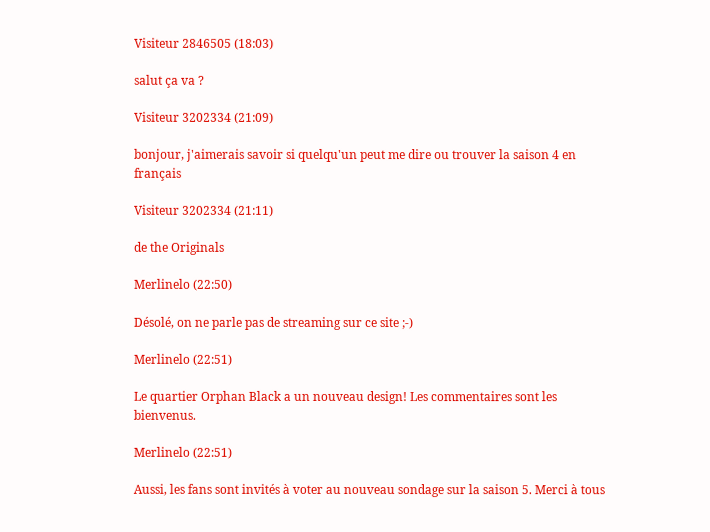Visiteur 2846505 (18:03)

salut ça va ?

Visiteur 3202334 (21:09)

bonjour, j'aimerais savoir si quelqu'un peut me dire ou trouver la saison 4 en français

Visiteur 3202334 (21:11)

de the Originals

Merlinelo (22:50)

Désolé, on ne parle pas de streaming sur ce site ;-)

Merlinelo (22:51)

Le quartier Orphan Black a un nouveau design! Les commentaires sont les bienvenus.

Merlinelo (22:51)

Aussi, les fans sont invités à voter au nouveau sondage sur la saison 5. Merci à tous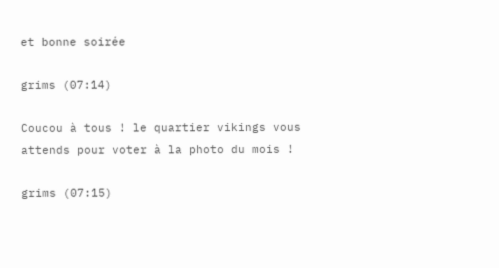et bonne soirée

grims (07:14)

Coucou à tous ! le quartier vikings vous attends pour voter à la photo du mois !

grims (07:15)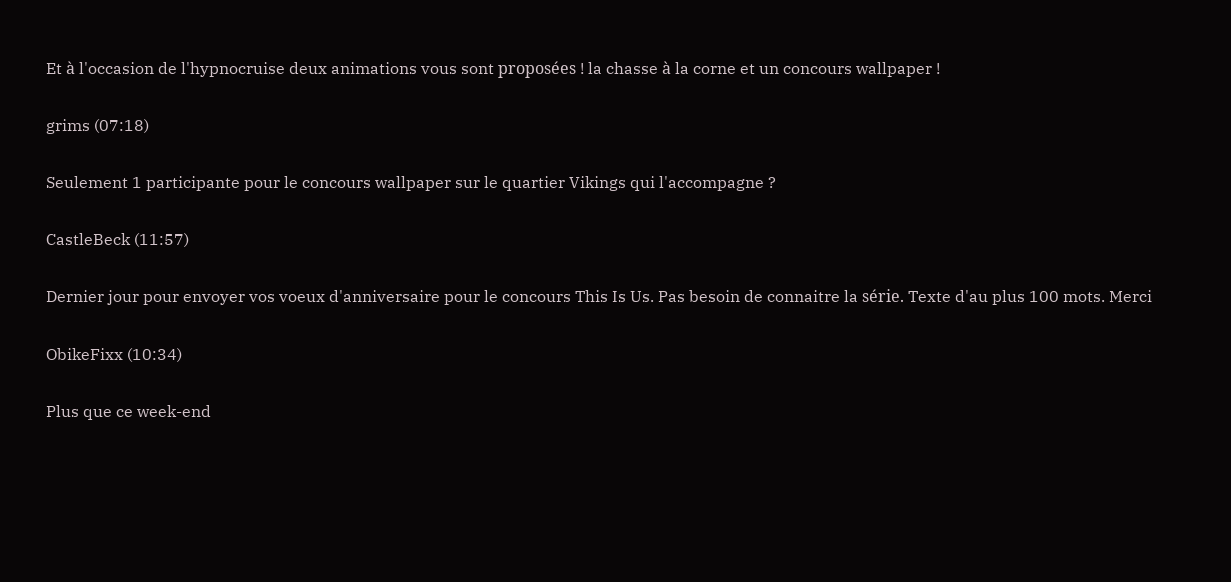Et à l'occasion de l'hypnocruise deux animations vous sont proposées ! la chasse à la corne et un concours wallpaper !

grims (07:18)

Seulement 1 participante pour le concours wallpaper sur le quartier Vikings qui l'accompagne ?

CastleBeck (11:57)

Dernier jour pour envoyer vos voeux d'anniversaire pour le concours This Is Us. Pas besoin de connaitre la série. Texte d'au plus 100 mots. Merci

ObikeFixx (10:34)

Plus que ce week-end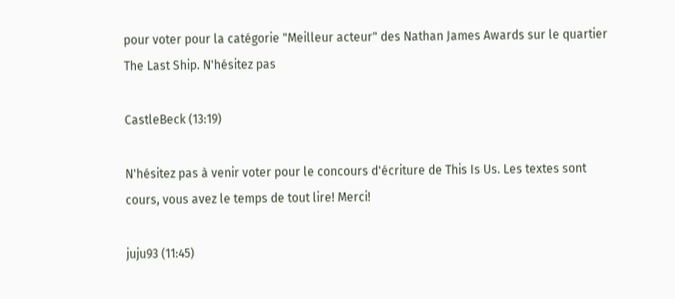pour voter pour la catégorie "Meilleur acteur" des Nathan James Awards sur le quartier The Last Ship. N'hésitez pas

CastleBeck (13:19)

N'hésitez pas à venir voter pour le concours d'écriture de This Is Us. Les textes sont cours, vous avez le temps de tout lire! Merci!

juju93 (11:45)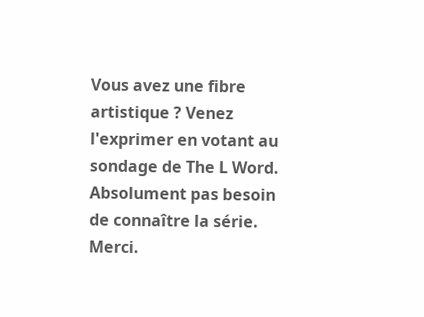Vous avez une fibre artistique ? Venez l'exprimer en votant au sondage de The L Word. Absolument pas besoin de connaître la série. Merci.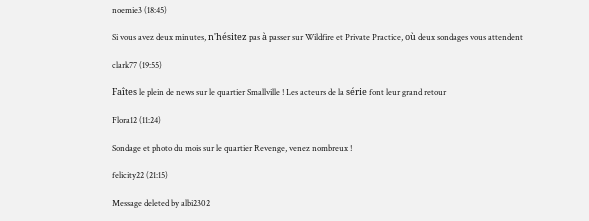noemie3 (18:45)

Si vous avez deux minutes, n'hésitez pas à passer sur Wildfire et Private Practice, où deux sondages vous attendent

clark77 (19:55)

Faîtes le plein de news sur le quartier Smallville ! Les acteurs de la série font leur grand retour

Flora12 (11:24)

Sondage et photo du mois sur le quartier Revenge, venez nombreux !

felicity22 (21:15)

Message deleted by albi2302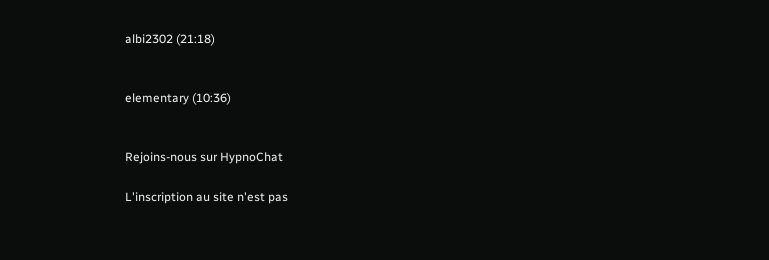albi2302 (21:18)


elementary (10:36)


Rejoins-nous sur HypnoChat

L'inscription au site n'est pas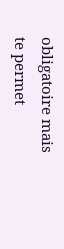obligatoire mais te permet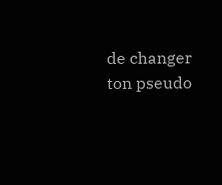de changer ton pseudo